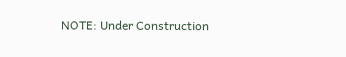NOTE: Under Construction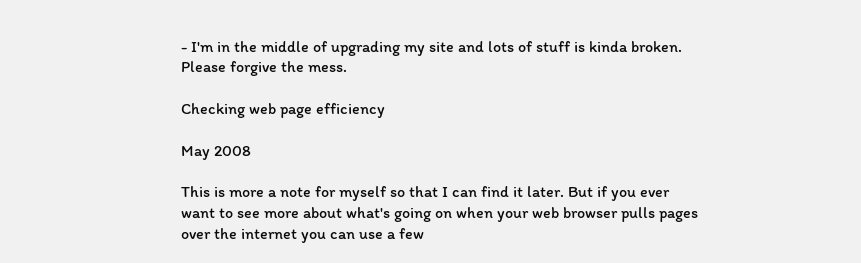- I'm in the middle of upgrading my site and lots of stuff is kinda broken. Please forgive the mess.

Checking web page efficiency

May 2008

This is more a note for myself so that I can find it later. But if you ever want to see more about what's going on when your web browser pulls pages over the internet you can use a few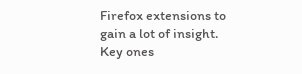Firefox extensions to gain a lot of insight. Key ones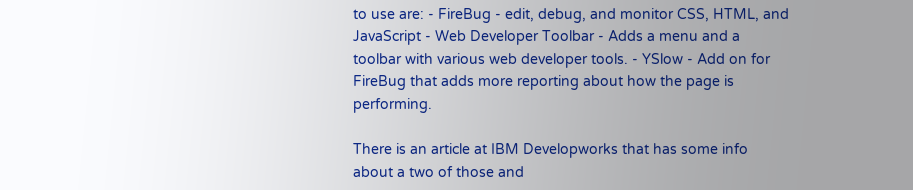to use are: - FireBug - edit, debug, and monitor CSS, HTML, and JavaScript - Web Developer Toolbar - Adds a menu and a toolbar with various web developer tools. - YSlow - Add on for FireBug that adds more reporting about how the page is performing.

There is an article at IBM Developworks that has some info about a two of those and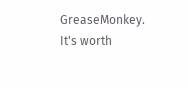GreaseMonkey. It's worth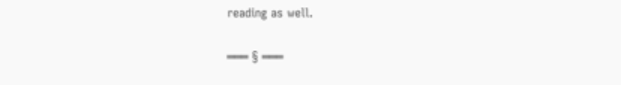reading as well.

═══ § ═══